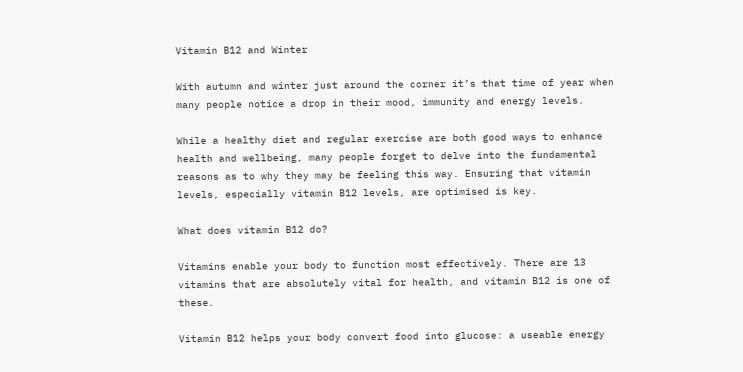Vitamin B12 and Winter

With autumn and winter just around the corner it’s that time of year when many people notice a drop in their mood, immunity and energy levels.

While a healthy diet and regular exercise are both good ways to enhance health and wellbeing, many people forget to delve into the fundamental reasons as to why they may be feeling this way. Ensuring that vitamin levels, especially vitamin B12 levels, are optimised is key.

What does vitamin B12 do?

Vitamins enable your body to function most effectively. There are 13 vitamins that are absolutely vital for health, and vitamin B12 is one of these.

Vitamin B12 helps your body convert food into glucose: a useable energy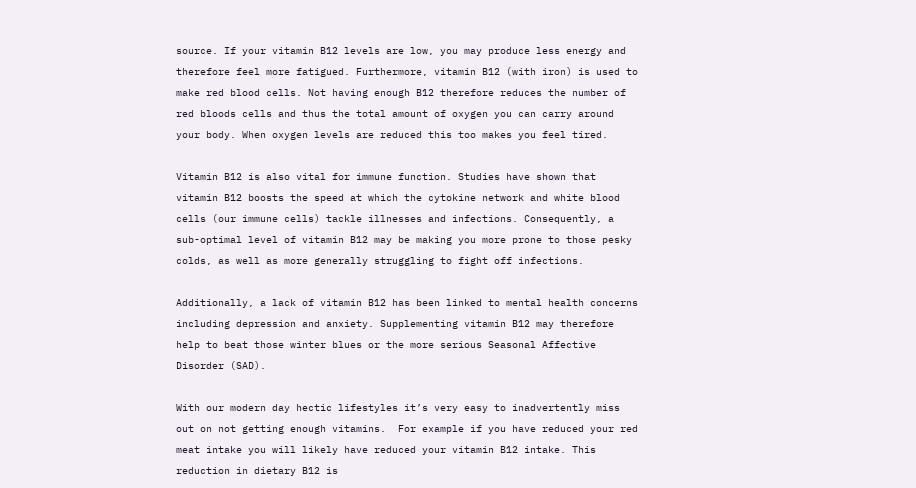source. If your vitamin B12 levels are low, you may produce less energy and therefore feel more fatigued. Furthermore, vitamin B12 (with iron) is used to make red blood cells. Not having enough B12 therefore reduces the number of red bloods cells and thus the total amount of oxygen you can carry around your body. When oxygen levels are reduced this too makes you feel tired.

Vitamin B12 is also vital for immune function. Studies have shown that vitamin B12 boosts the speed at which the cytokine network and white blood cells (our immune cells) tackle illnesses and infections. Consequently, a sub-optimal level of vitamin B12 may be making you more prone to those pesky colds, as well as more generally struggling to fight off infections.

Additionally, a lack of vitamin B12 has been linked to mental health concerns including depression and anxiety. Supplementing vitamin B12 may therefore help to beat those winter blues or the more serious Seasonal Affective Disorder (SAD).

With our modern day hectic lifestyles it’s very easy to inadvertently miss out on not getting enough vitamins.  For example if you have reduced your red meat intake you will likely have reduced your vitamin B12 intake. This reduction in dietary B12 is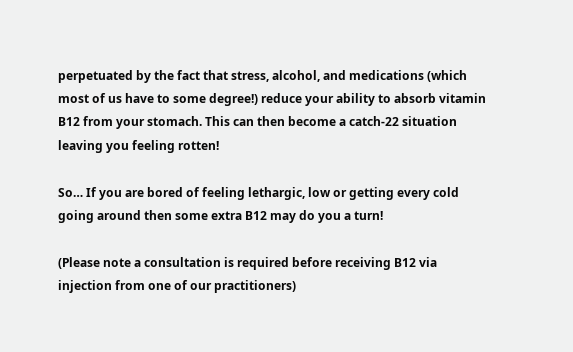perpetuated by the fact that stress, alcohol, and medications (which most of us have to some degree!) reduce your ability to absorb vitamin B12 from your stomach. This can then become a catch-22 situation leaving you feeling rotten!

So… If you are bored of feeling lethargic, low or getting every cold going around then some extra B12 may do you a turn!

(Please note a consultation is required before receiving B12 via injection from one of our practitioners)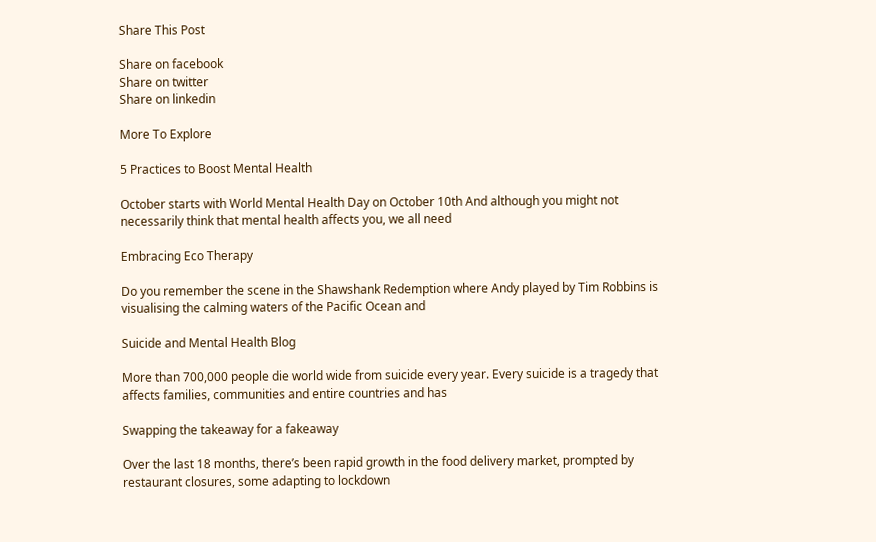Share This Post

Share on facebook
Share on twitter
Share on linkedin

More To Explore

5 Practices to Boost Mental Health

October starts with World Mental Health Day on October 10th And although you might not necessarily think that mental health affects you, we all need

Embracing Eco Therapy

Do you remember the scene in the Shawshank Redemption where Andy played by Tim Robbins is visualising the calming waters of the Pacific Ocean and

Suicide and Mental Health Blog

More than 700,000 people die world wide from suicide every year. Every suicide is a tragedy that affects families, communities and entire countries and has

Swapping the takeaway for a fakeaway

Over the last 18 months, there’s been rapid growth in the food delivery market, prompted by restaurant closures, some adapting to lockdown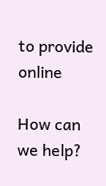to provide online

How can we help?